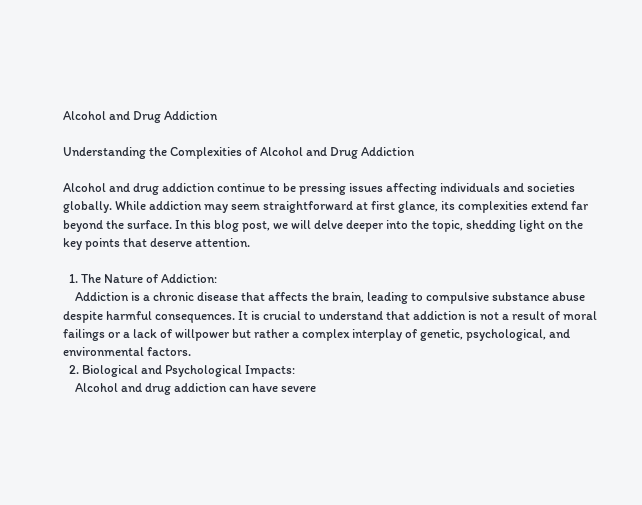Alcohol and Drug Addiction

Understanding the Complexities of Alcohol and Drug Addiction

Alcohol and drug addiction continue to be pressing issues affecting individuals and societies globally. While addiction may seem straightforward at first glance, its complexities extend far beyond the surface. In this blog post, we will delve deeper into the topic, shedding light on the key points that deserve attention.

  1. The Nature of Addiction:
    Addiction is a chronic disease that affects the brain, leading to compulsive substance abuse despite harmful consequences. It is crucial to understand that addiction is not a result of moral failings or a lack of willpower but rather a complex interplay of genetic, psychological, and environmental factors.
  2. Biological and Psychological Impacts:
    Alcohol and drug addiction can have severe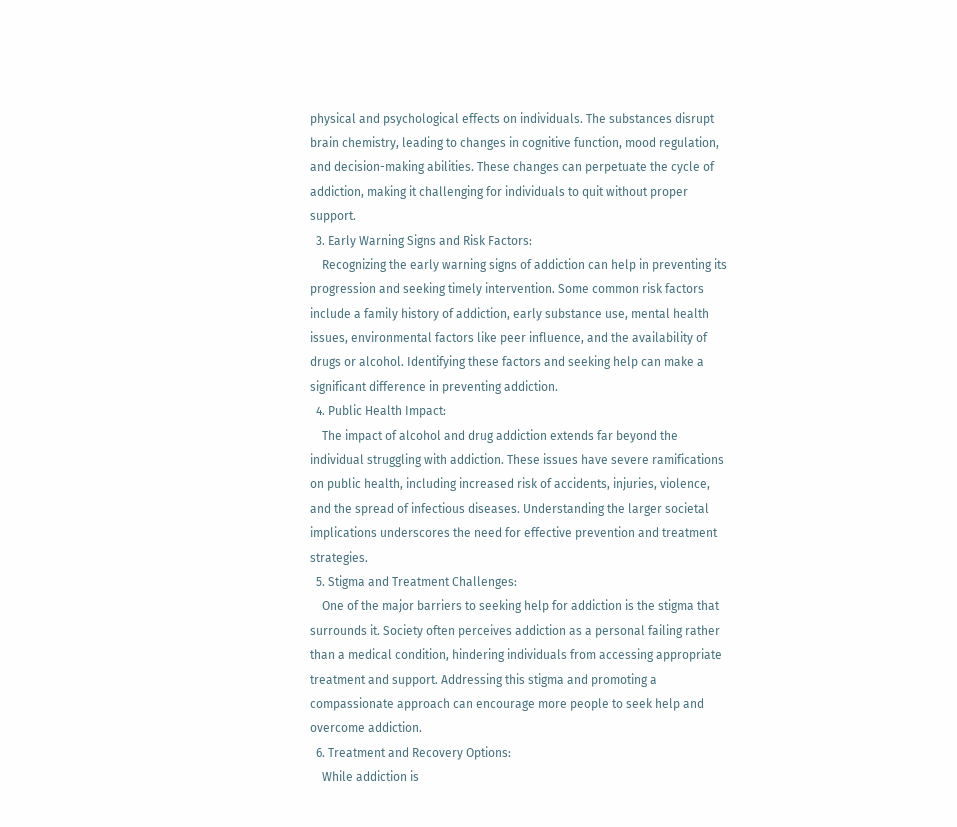physical and psychological effects on individuals. The substances disrupt brain chemistry, leading to changes in cognitive function, mood regulation, and decision-making abilities. These changes can perpetuate the cycle of addiction, making it challenging for individuals to quit without proper support.
  3. Early Warning Signs and Risk Factors:
    Recognizing the early warning signs of addiction can help in preventing its progression and seeking timely intervention. Some common risk factors include a family history of addiction, early substance use, mental health issues, environmental factors like peer influence, and the availability of drugs or alcohol. Identifying these factors and seeking help can make a significant difference in preventing addiction.
  4. Public Health Impact:
    The impact of alcohol and drug addiction extends far beyond the individual struggling with addiction. These issues have severe ramifications on public health, including increased risk of accidents, injuries, violence, and the spread of infectious diseases. Understanding the larger societal implications underscores the need for effective prevention and treatment strategies.
  5. Stigma and Treatment Challenges:
    One of the major barriers to seeking help for addiction is the stigma that surrounds it. Society often perceives addiction as a personal failing rather than a medical condition, hindering individuals from accessing appropriate treatment and support. Addressing this stigma and promoting a compassionate approach can encourage more people to seek help and overcome addiction.
  6. Treatment and Recovery Options:
    While addiction is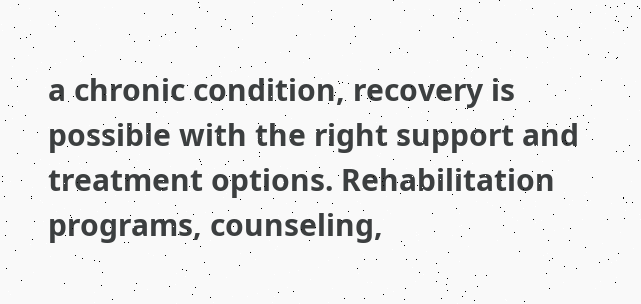a chronic condition, recovery is possible with the right support and treatment options. Rehabilitation programs, counseling,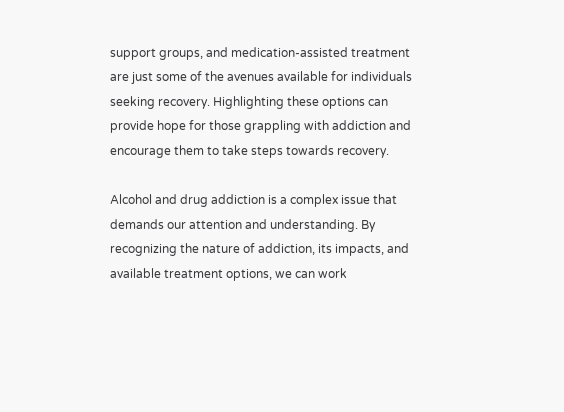support groups, and medication-assisted treatment are just some of the avenues available for individuals seeking recovery. Highlighting these options can provide hope for those grappling with addiction and encourage them to take steps towards recovery.

Alcohol and drug addiction is a complex issue that demands our attention and understanding. By recognizing the nature of addiction, its impacts, and available treatment options, we can work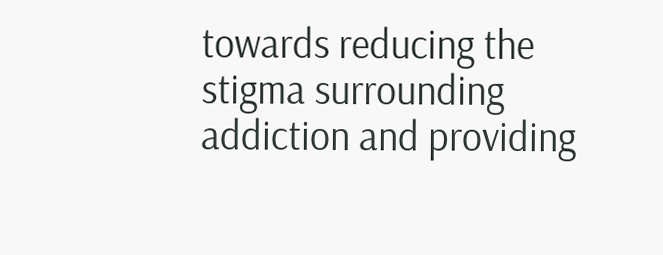towards reducing the stigma surrounding addiction and providing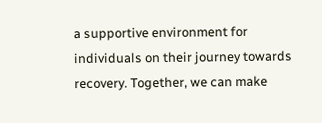a supportive environment for individuals on their journey towards recovery. Together, we can make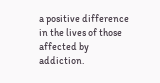a positive difference in the lives of those affected by addiction.